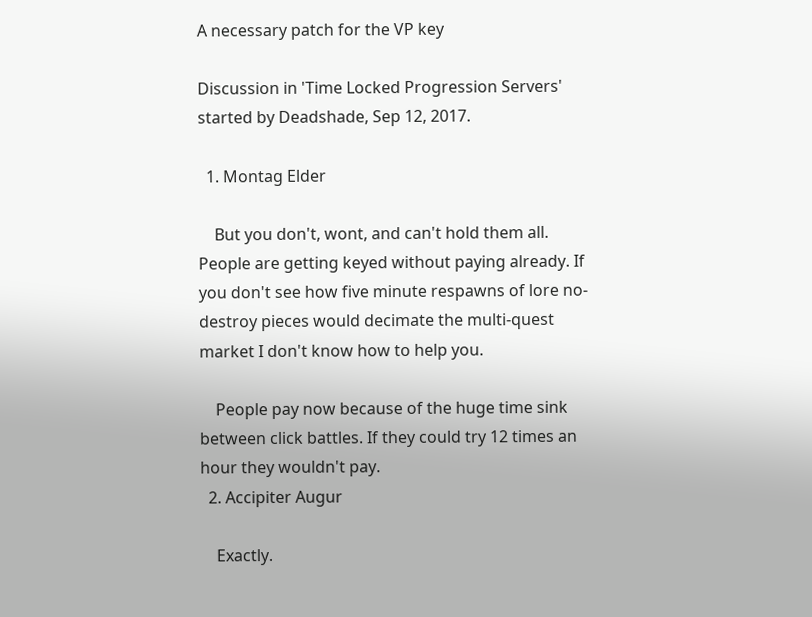A necessary patch for the VP key

Discussion in 'Time Locked Progression Servers' started by Deadshade, Sep 12, 2017.

  1. Montag Elder

    But you don't, wont, and can't hold them all. People are getting keyed without paying already. If you don't see how five minute respawns of lore no-destroy pieces would decimate the multi-quest market I don't know how to help you.

    People pay now because of the huge time sink between click battles. If they could try 12 times an hour they wouldn't pay.
  2. Accipiter Augur

    Exactly.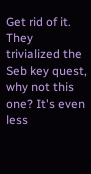Get rid of it. They trivialized the Seb key quest, why not this one? It's even less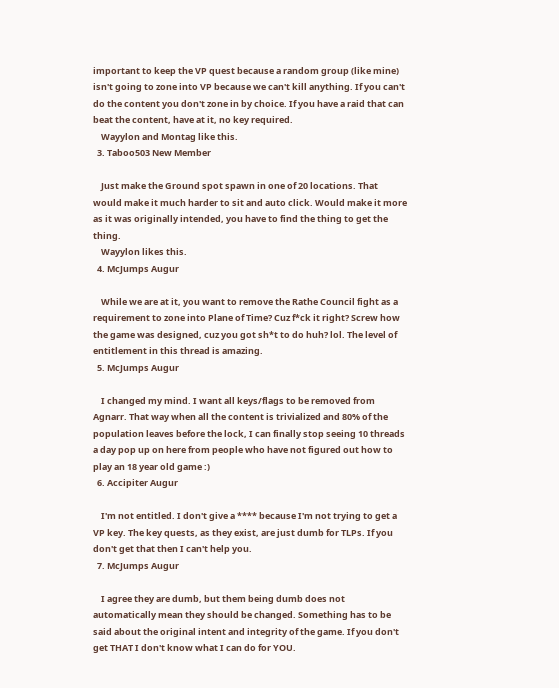important to keep the VP quest because a random group (like mine) isn't going to zone into VP because we can't kill anything. If you can't do the content you don't zone in by choice. If you have a raid that can beat the content, have at it, no key required.
    Wayylon and Montag like this.
  3. Taboo503 New Member

    Just make the Ground spot spawn in one of 20 locations. That would make it much harder to sit and auto click. Would make it more as it was originally intended, you have to find the thing to get the thing.
    Wayylon likes this.
  4. McJumps Augur

    While we are at it, you want to remove the Rathe Council fight as a requirement to zone into Plane of Time? Cuz f*ck it right? Screw how the game was designed, cuz you got sh*t to do huh? lol. The level of entitlement in this thread is amazing.
  5. McJumps Augur

    I changed my mind. I want all keys/flags to be removed from Agnarr. That way when all the content is trivialized and 80% of the population leaves before the lock, I can finally stop seeing 10 threads a day pop up on here from people who have not figured out how to play an 18 year old game :)
  6. Accipiter Augur

    I'm not entitled. I don't give a **** because I'm not trying to get a VP key. The key quests, as they exist, are just dumb for TLPs. If you don't get that then I can't help you.
  7. McJumps Augur

    I agree they are dumb, but them being dumb does not automatically mean they should be changed. Something has to be said about the original intent and integrity of the game. If you don't get THAT I don't know what I can do for YOU.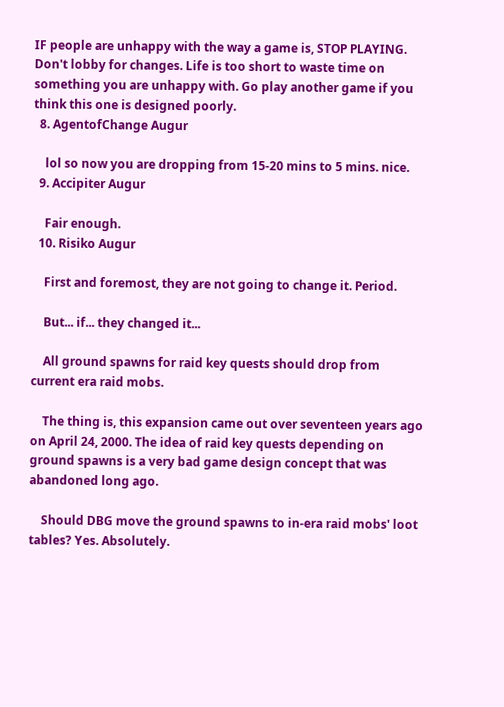IF people are unhappy with the way a game is, STOP PLAYING. Don't lobby for changes. Life is too short to waste time on something you are unhappy with. Go play another game if you think this one is designed poorly.
  8. AgentofChange Augur

    lol so now you are dropping from 15-20 mins to 5 mins. nice.
  9. Accipiter Augur

    Fair enough.
  10. Risiko Augur

    First and foremost, they are not going to change it. Period.

    But... if... they changed it...

    All ground spawns for raid key quests should drop from current era raid mobs.

    The thing is, this expansion came out over seventeen years ago on April 24, 2000. The idea of raid key quests depending on ground spawns is a very bad game design concept that was abandoned long ago.

    Should DBG move the ground spawns to in-era raid mobs' loot tables? Yes. Absolutely.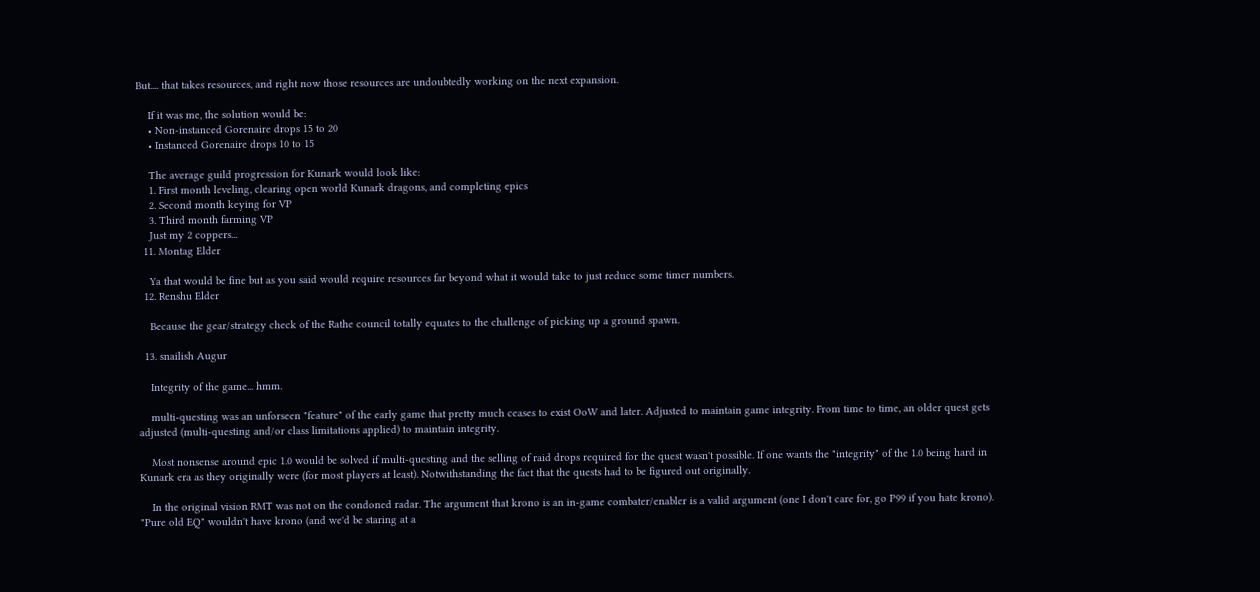But.... that takes resources, and right now those resources are undoubtedly working on the next expansion.

    If it was me, the solution would be:
    • Non-instanced Gorenaire drops 15 to 20
    • Instanced Gorenaire drops 10 to 15

    The average guild progression for Kunark would look like:
    1. First month leveling, clearing open world Kunark dragons, and completing epics
    2. Second month keying for VP
    3. Third month farming VP
    Just my 2 coppers...
  11. Montag Elder

    Ya that would be fine but as you said would require resources far beyond what it would take to just reduce some timer numbers.
  12. Renshu Elder

    Because the gear/strategy check of the Rathe council totally equates to the challenge of picking up a ground spawn.

  13. snailish Augur

    Integrity of the game... hmm.

    multi-questing was an unforseen "feature" of the early game that pretty much ceases to exist OoW and later. Adjusted to maintain game integrity. From time to time, an older quest gets adjusted (multi-questing and/or class limitations applied) to maintain integrity.

    Most nonsense around epic 1.0 would be solved if multi-questing and the selling of raid drops required for the quest wasn't possible. If one wants the "integrity" of the 1.0 being hard in Kunark era as they originally were (for most players at least). Notwithstanding the fact that the quests had to be figured out originally.

    In the original vision RMT was not on the condoned radar. The argument that krono is an in-game combater/enabler is a valid argument (one I don't care for, go P99 if you hate krono). "Pure old EQ" wouldn't have krono (and we'd be staring at a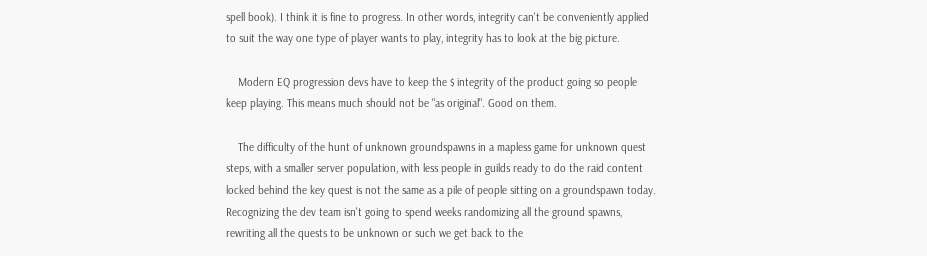spell book). I think it is fine to progress. In other words, integrity can't be conveniently applied to suit the way one type of player wants to play, integrity has to look at the big picture.

    Modern EQ progression devs have to keep the $ integrity of the product going so people keep playing. This means much should not be "as original". Good on them.

    The difficulty of the hunt of unknown groundspawns in a mapless game for unknown quest steps, with a smaller server population, with less people in guilds ready to do the raid content locked behind the key quest is not the same as a pile of people sitting on a groundspawn today. Recognizing the dev team isn't going to spend weeks randomizing all the ground spawns, rewriting all the quests to be unknown or such we get back to the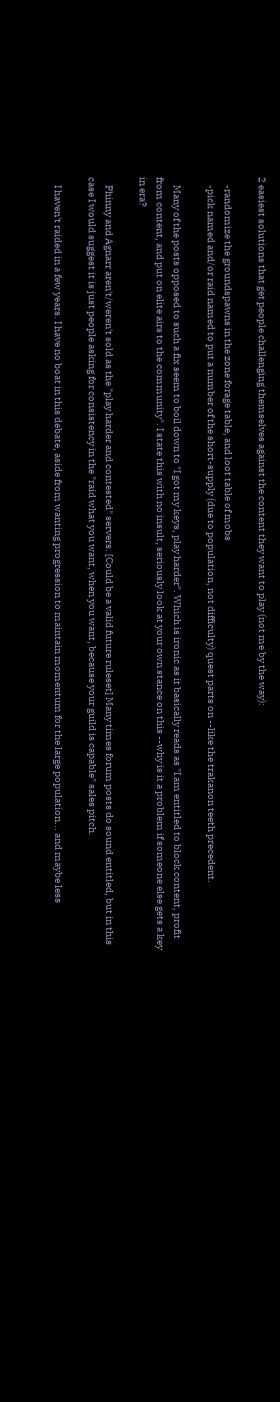2 easiest solutions that get people challenging themselves against the content they want to play (not me by the way):

    -randomize the groundspawns in the zone forage table, and loot table of mobs
    -pick named and/or raid named to put a number of the short-supply (due to population, not difficulty) quest parts on --like the trakanon teeth precedent.

    Many of the posts opposed to such a fix seem to boil down to "I got my keys, play harder". Which is ironic as it basically reads as "I am entitled to block content, profit from content, and put on elite airs to the community". I state this with no insult, seriously look at your own stance on this --why is it a problem if someone else gets a key in era?

    Phinny and Agnarr aren't/weren't sold as the "play harder and contested" servers. [Could be a valid future ruleset] Many times forum posts do sound entitled, but in this case I would suggest it is just people asking for consistency in the "raid what you want, when you want, because your guild is capable" sales pitch.

    I haven't raided in a few years. I have no boat in this debate, aside from wanting progression to maintain momentum for the large population... and maybe less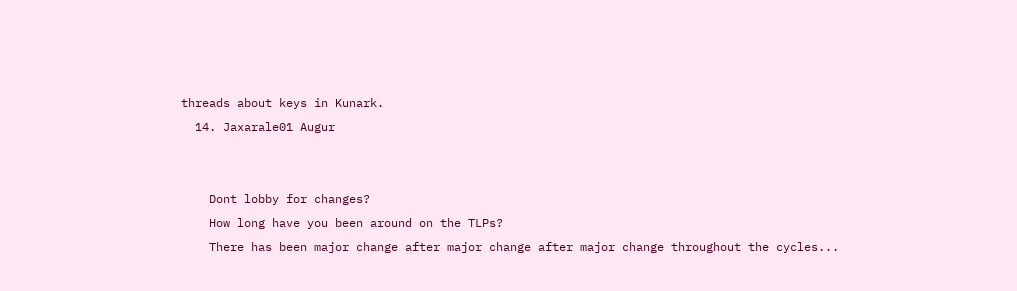threads about keys in Kunark.
  14. Jaxarale01 Augur


    Dont lobby for changes?
    How long have you been around on the TLPs?
    There has been major change after major change after major change throughout the cycles...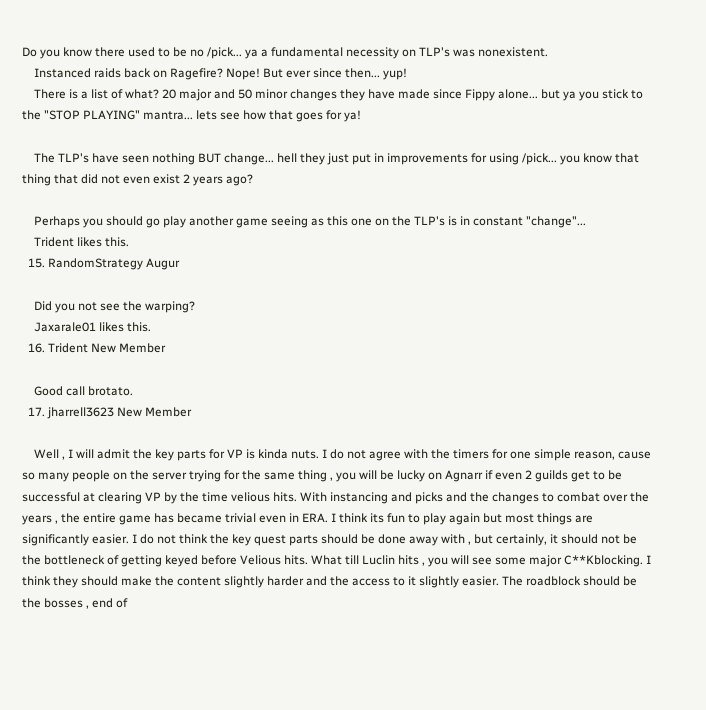Do you know there used to be no /pick... ya a fundamental necessity on TLP's was nonexistent.
    Instanced raids back on Ragefire? Nope! But ever since then... yup!
    There is a list of what? 20 major and 50 minor changes they have made since Fippy alone... but ya you stick to the "STOP PLAYING" mantra... lets see how that goes for ya!

    The TLP's have seen nothing BUT change... hell they just put in improvements for using /pick... you know that thing that did not even exist 2 years ago?

    Perhaps you should go play another game seeing as this one on the TLP's is in constant "change"...
    Trident likes this.
  15. RandomStrategy Augur

    Did you not see the warping?
    Jaxarale01 likes this.
  16. Trident New Member

    Good call brotato.
  17. jharrell3623 New Member

    Well , I will admit the key parts for VP is kinda nuts. I do not agree with the timers for one simple reason, cause so many people on the server trying for the same thing , you will be lucky on Agnarr if even 2 guilds get to be successful at clearing VP by the time velious hits. With instancing and picks and the changes to combat over the years , the entire game has became trivial even in ERA. I think its fun to play again but most things are significantly easier. I do not think the key quest parts should be done away with , but certainly, it should not be the bottleneck of getting keyed before Velious hits. What till Luclin hits , you will see some major C**Kblocking. I think they should make the content slightly harder and the access to it slightly easier. The roadblock should be the bosses , end of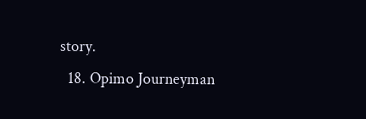story.
  18. Opimo Journeyman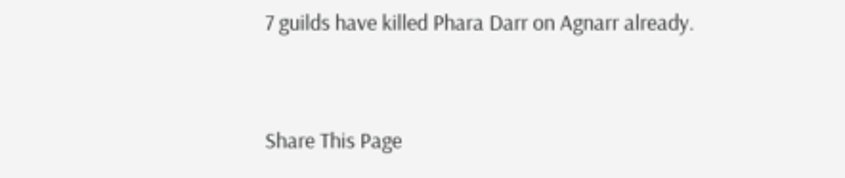7 guilds have killed Phara Darr on Agnarr already.


Share This Page